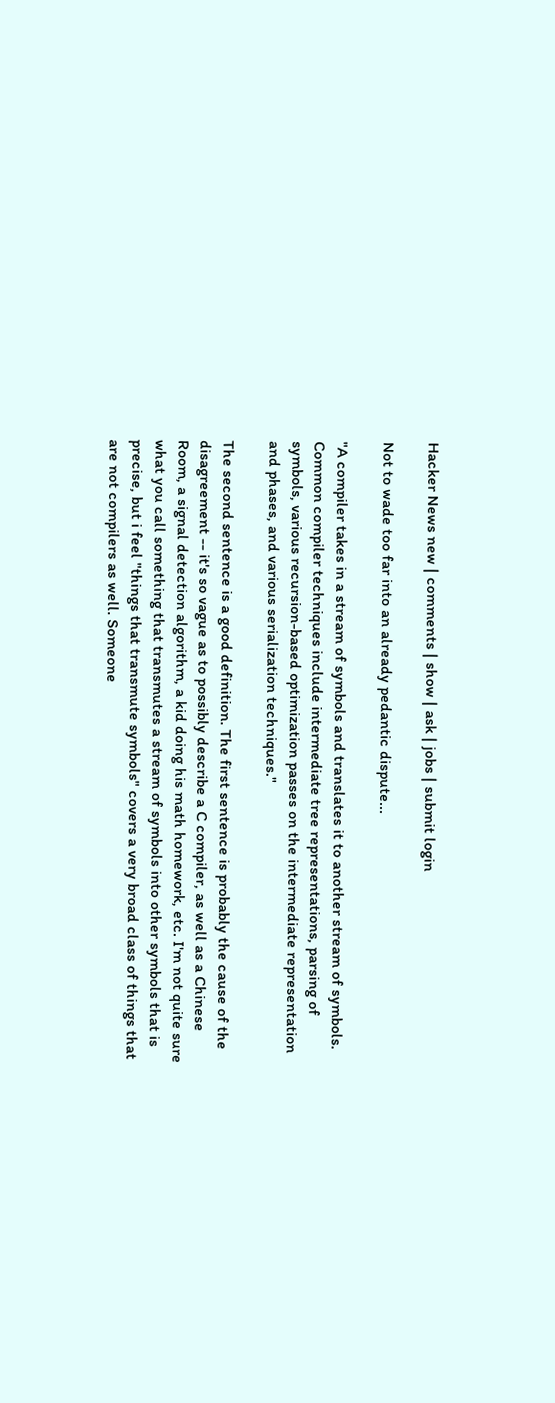Hacker News new | comments | show | ask | jobs | submit login

Not to wade too far into an already pedantic dispute...

"A compiler takes in a stream of symbols and translates it to another stream of symbols. Common compiler techniques include intermediate tree representations, parsing of symbols, various recursion-based optimization passes on the intermediate representation and phases, and various serialization techniques."

The second sentence is a good definition. The first sentence is probably the cause of the disagreement -- it's so vague as to possibly describe a C compiler, as well as a Chinese Room, a signal detection algorithm, a kid doing his math homework, etc. I'm not quite sure what you call something that transmutes a stream of symbols into other symbols that is precise, but i feel "things that transmute symbols" covers a very broad class of things that are not compilers as well. Someone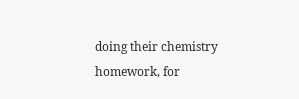doing their chemistry homework, for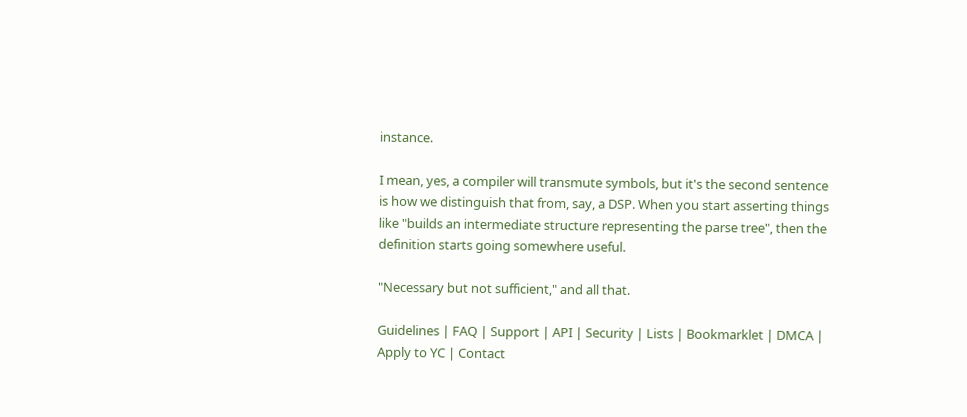instance.

I mean, yes, a compiler will transmute symbols, but it's the second sentence is how we distinguish that from, say, a DSP. When you start asserting things like "builds an intermediate structure representing the parse tree", then the definition starts going somewhere useful.

"Necessary but not sufficient," and all that.

Guidelines | FAQ | Support | API | Security | Lists | Bookmarklet | DMCA | Apply to YC | Contact